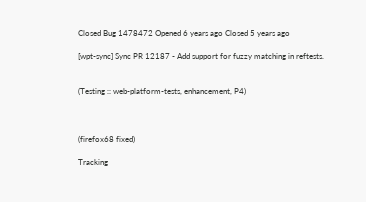Closed Bug 1478472 Opened 6 years ago Closed 5 years ago

[wpt-sync] Sync PR 12187 - Add support for fuzzy matching in reftests.


(Testing :: web-platform-tests, enhancement, P4)



(firefox68 fixed)

Tracking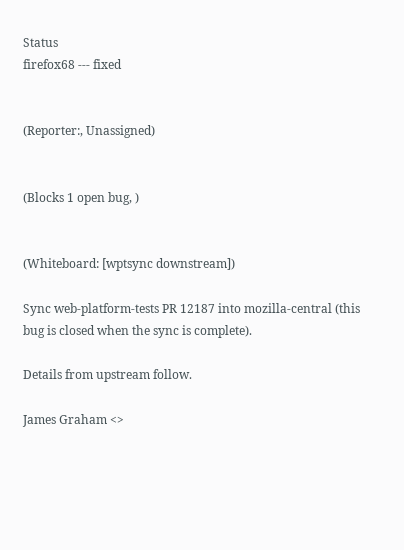Status
firefox68 --- fixed


(Reporter:, Unassigned)


(Blocks 1 open bug, )


(Whiteboard: [wptsync downstream])

Sync web-platform-tests PR 12187 into mozilla-central (this bug is closed when the sync is complete).

Details from upstream follow.

James Graham <>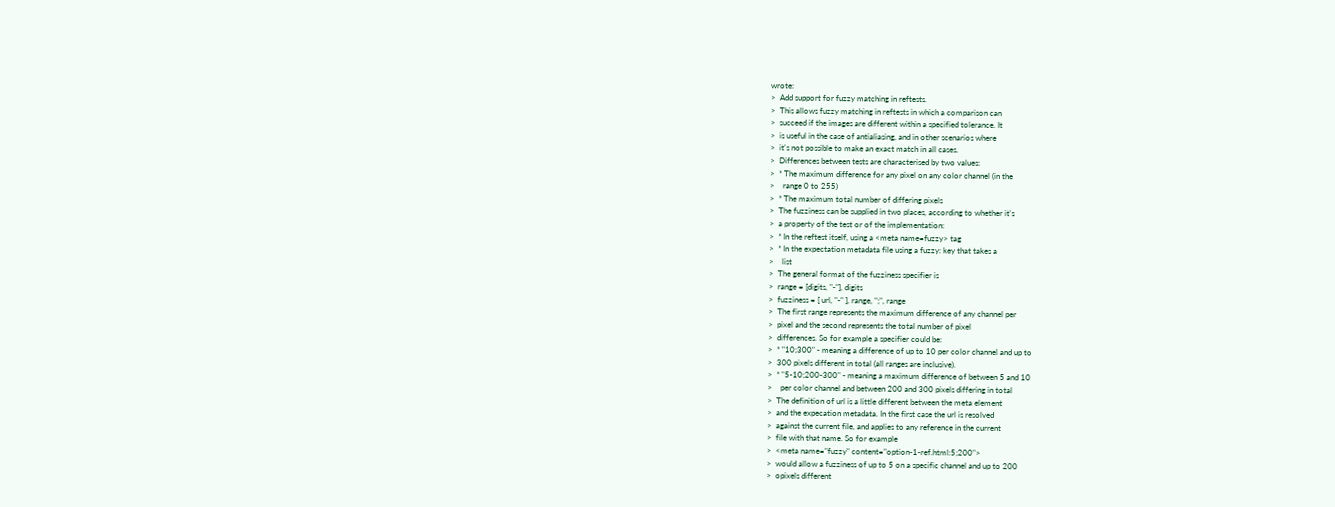wrote:
>  Add support for fuzzy matching in reftests.
>  This allows fuzzy matching in reftests in which a comparison can
>  succeed if the images are different within a specified tolerance. It
>  is useful in the case of antialiasing, and in other scenarios where
>  it's not possible to make an exact match in all cases.
>  Differences between tests are characterised by two values:
>  * The maximum difference for any pixel on any color channel (in the
>    range 0 to 255)
>  * The maximum total number of differing pixels
>  The fuzziness can be supplied in two places, according to whether it's
>  a property of the test or of the implementation:
>  * In the reftest itself, using a <meta name=fuzzy> tag
>  * In the expectation metadata file using a fuzzy: key that takes a
>    list
>  The general format of the fuzziness specifier is
>  range = [digits, "-"], digits
>  fuzziness = [ url, "-" ], range, ";", range
>  The first range represents the maximum difference of any channel per
>  pixel and the second represents the total number of pixel
>  differences. So for example a specifier could be:
>  * "10;300" - meaning a difference of up to 10 per color channel and up to
>  300 pixels different in total (all ranges are inclusive).
>  * "5-10;200-300" - meaning a maximum difference of between 5 and 10
>    per color channel and between 200 and 300 pixels differing in total
>  The definition of url is a little different between the meta element
>  and the expecation metadata. In the first case the url is resolved
>  against the current file, and applies to any reference in the current
>  file with that name. So for example
>  <meta name="fuzzy" content="option-1-ref.html:5;200">
>  would allow a fuzziness of up to 5 on a specific channel and up to 200
>  opixels different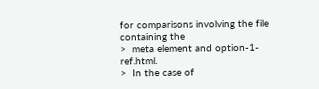for comparisons involving the file containing the
>  meta element and option-1-ref.html.
>  In the case of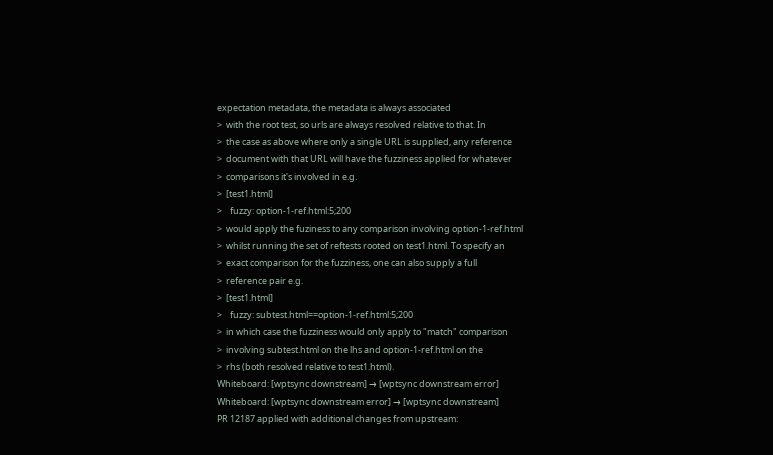expectation metadata, the metadata is always associated
>  with the root test, so urls are always resolved relative to that. In
>  the case as above where only a single URL is supplied, any reference
>  document with that URL will have the fuzziness applied for whatever
>  comparisons it's involved in e.g.
>  [test1.html]
>    fuzzy: option-1-ref.html:5;200
>  would apply the fuziness to any comparison involving option-1-ref.html
>  whilst running the set of reftests rooted on test1.html. To specify an
>  exact comparison for the fuzziness, one can also supply a full
>  reference pair e.g.
>  [test1.html]
>    fuzzy: subtest.html==option-1-ref.html:5;200
>  in which case the fuzziness would only apply to "match" comparison
>  involving subtest.html on the lhs and option-1-ref.html on the
>  rhs (both resolved relative to test1.html).
Whiteboard: [wptsync downstream] → [wptsync downstream error]
Whiteboard: [wptsync downstream error] → [wptsync downstream]
PR 12187 applied with additional changes from upstream: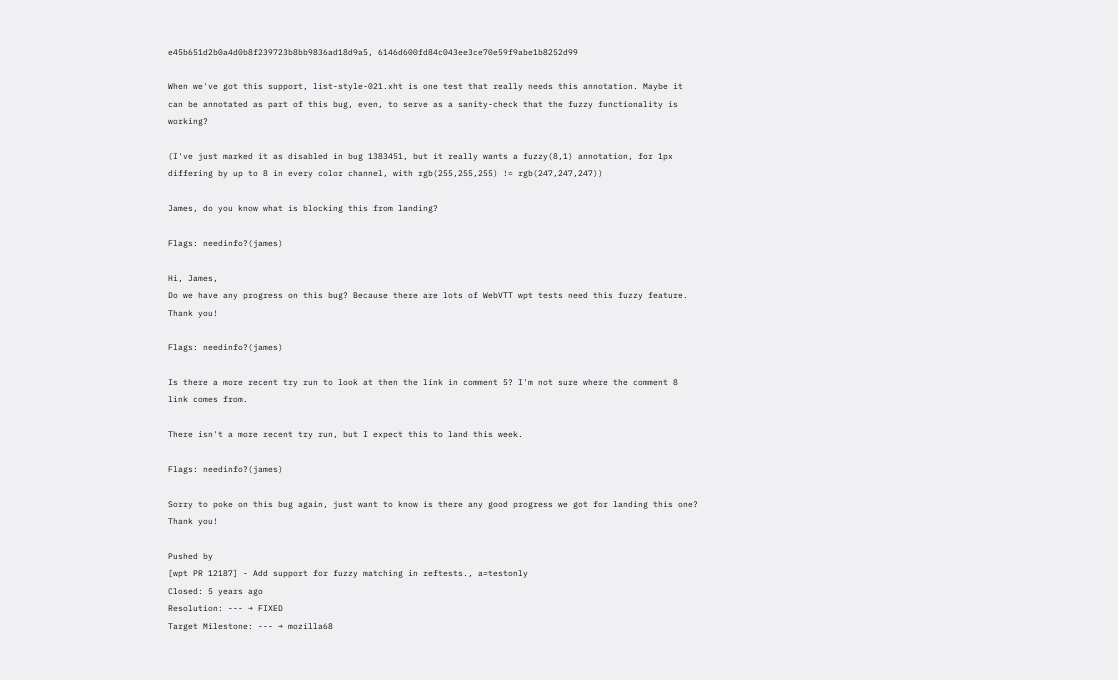e45b651d2b0a4d0b8f239723b8bb9836ad18d9a5, 6146d600fd84c043ee3ce70e59f9abe1b8252d99

When we've got this support, list-style-021.xht is one test that really needs this annotation. Maybe it can be annotated as part of this bug, even, to serve as a sanity-check that the fuzzy functionality is working?

(I've just marked it as disabled in bug 1383451, but it really wants a fuzzy(8,1) annotation, for 1px differing by up to 8 in every color channel, with rgb(255,255,255) != rgb(247,247,247))

James, do you know what is blocking this from landing?

Flags: needinfo?(james)

Hi, James,
Do we have any progress on this bug? Because there are lots of WebVTT wpt tests need this fuzzy feature.
Thank you!

Flags: needinfo?(james)

Is there a more recent try run to look at then the link in comment 5? I'm not sure where the comment 8 link comes from.

There isn't a more recent try run, but I expect this to land this week.

Flags: needinfo?(james)

Sorry to poke on this bug again, just want to know is there any good progress we got for landing this one?
Thank you!

Pushed by
[wpt PR 12187] - Add support for fuzzy matching in reftests., a=testonly
Closed: 5 years ago
Resolution: --- → FIXED
Target Milestone: --- → mozilla68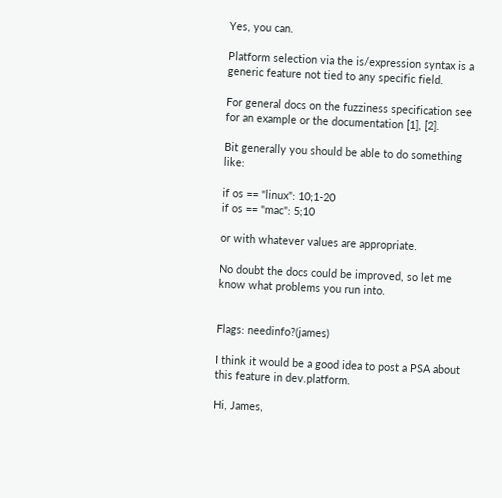Yes, you can.

Platform selection via the is/expression syntax is a generic feature not tied to any specific field.

For general docs on the fuzziness specification see for an example or the documentation [1], [2].

Bit generally you should be able to do something like:

if os == "linux": 10;1-20
if os == "mac": 5;10

or with whatever values are appropriate.

No doubt the docs could be improved, so let me know what problems you run into.


Flags: needinfo?(james)

I think it would be a good idea to post a PSA about this feature in dev.platform.

Hi, James,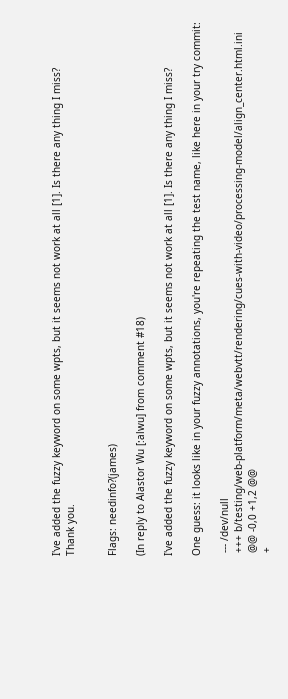I've added the fuzzy keyword on some wpts, but it seems not work at all [1]. Is there any thing I miss?
Thank you.


Flags: needinfo?(james)

(In reply to Alastor Wu [:alwu] from comment #18)

I've added the fuzzy keyword on some wpts, but it seems not work at all [1]. Is there any thing I miss?

One guess: it looks like in your fuzzy annotations, you're repeating the test name, like here in your try commit:

 --- /dev/null
 +++ b/testing/web-platform/meta/webvtt/rendering/cues-with-video/processing-model/align_center.html.ini
 @@ -0,0 +1,2 @@
 +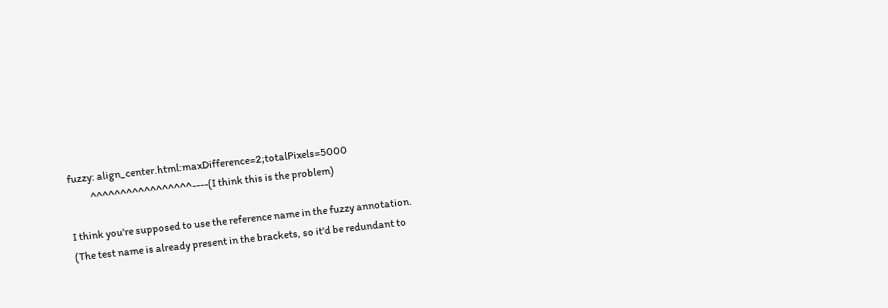fuzzy: align_center.html:maxDifference=2;totalPixels=5000
           ^^^^^^^^^^^^^^^^^----(I think this is the problem)

I think you're supposed to use the reference name in the fuzzy annotation. (The test name is already present in the brackets, so it'd be redundant to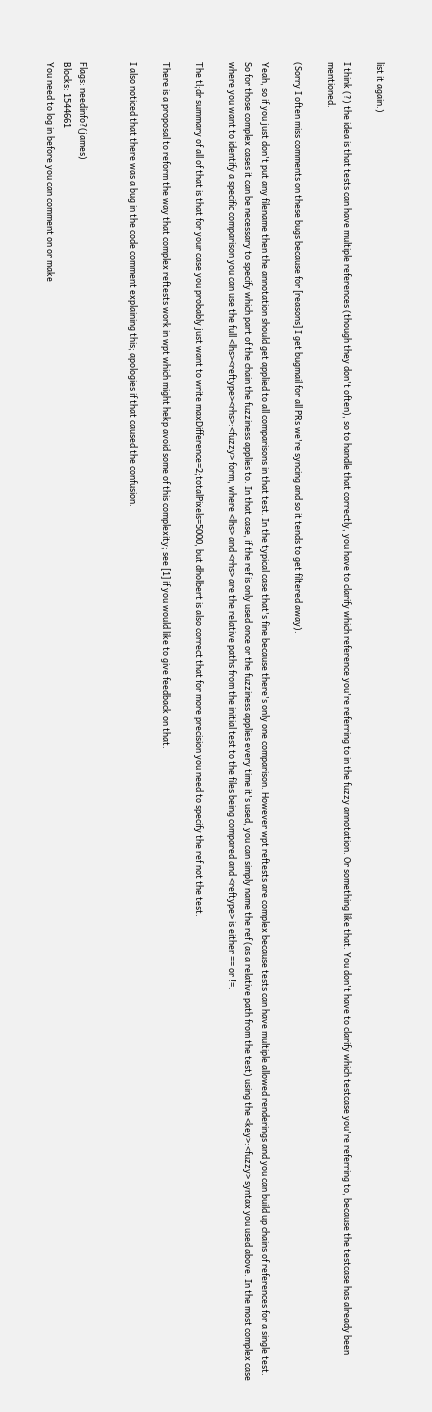list it again.)

I think (?) the idea is that tests can have multiple references (though they don't often), so to handle that correctly, you have to clarify which reference you're referring to in the fuzzy annotation. Or something like that. You don't have to clarify which testcase you're referring to, because the testcase has already been mentioned.

(Sorry I often miss comments on these bugs because for [reasons] I get bugmail for all PRs we're syncing and so it tends to get filtered away).

Yeah, so if you just don't put any filename then the annotation should get applied to all comparisons in that test. In the typical case that's fine because there's only one comparison. However wpt reftests are complex because tests can have multiple allowed renderings and you can build up chains of references for a single test. So for those complex cases it can be necessary to specify which part of the chain the fuzziness applies to. In that case, if the ref is only used once or the fuzziness applies every time it's used, you can simply name the ref (as a relative path from the test) using the <key>:<fuzzy> syntax you used above. In the most complex case where you want to identify a specific comparison you can use the full <lhs><reftype><rhs>:<fuzzy> form, where <lhs> and <rhs> are the relative paths from the initial test to the files being compared and <reftype> is either == or !=.

The tl;dr summary of all of that is that for your case you probably just want to write maxDifference=2;totalPixels=5000, but dholbert is also correct that for more precision you need to specify the ref not the test.

There is a proposal to reform the way that complex reftests work in wpt which might hekp avoid some of this complexity; see [1] if you would like to give feedback on that.

I also noticed that there was a bug in the code comment explaining this; apologies if that caused the confusion.


Flags: needinfo?(james)
Blocks: 1544661
You need to log in before you can comment on or make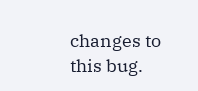changes to this bug.